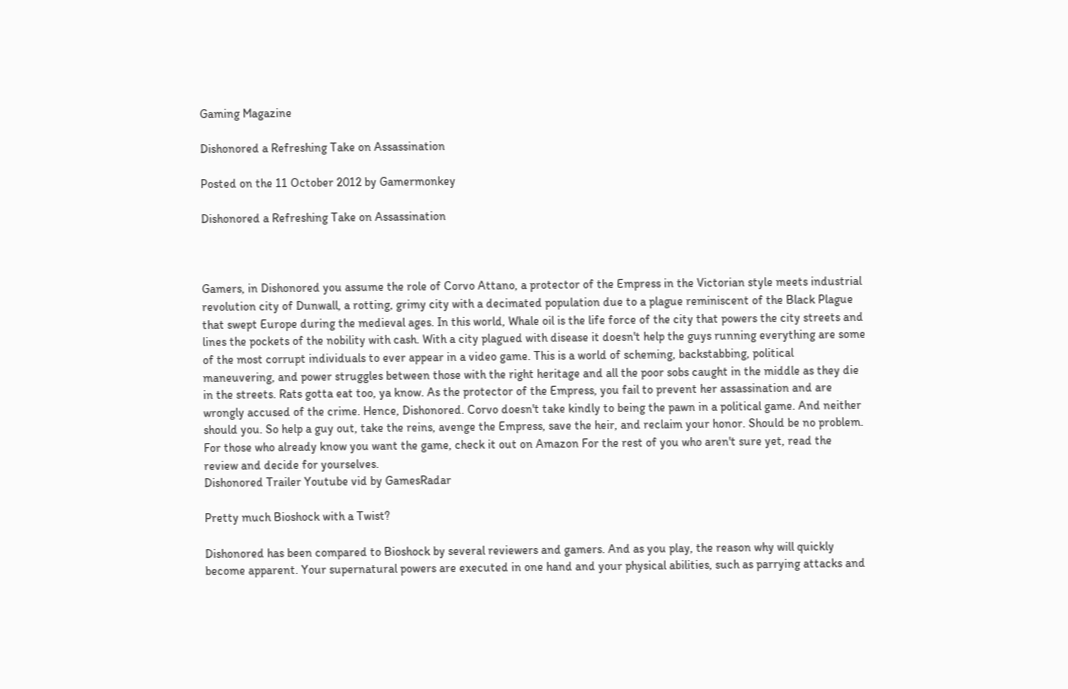Gaming Magazine

Dishonored a Refreshing Take on Assassination

Posted on the 11 October 2012 by Gamermonkey

Dishonored a Refreshing Take on Assassination



Gamers, in Dishonored you assume the role of Corvo Attano, a protector of the Empress in the Victorian style meets industrial revolution city of Dunwall, a rotting, grimy city with a decimated population due to a plague reminiscent of the Black Plague that swept Europe during the medieval ages. In this world, Whale oil is the life force of the city that powers the city streets and lines the pockets of the nobility with cash. With a city plagued with disease it doesn't help the guys running everything are some of the most corrupt individuals to ever appear in a video game. This is a world of scheming, backstabbing, political maneuvering, and power struggles between those with the right heritage and all the poor sobs caught in the middle as they die in the streets. Rats gotta eat too, ya know. As the protector of the Empress, you fail to prevent her assassination and are wrongly accused of the crime. Hence, Dishonored. Corvo doesn't take kindly to being the pawn in a political game. And neither should you. So help a guy out, take the reins, avenge the Empress, save the heir, and reclaim your honor. Should be no problem. For those who already know you want the game, check it out on Amazon For the rest of you who aren't sure yet, read the review and decide for yourselves.
Dishonored Trailer Youtube vid by GamesRadar

Pretty much Bioshock with a Twist?

Dishonored has been compared to Bioshock by several reviewers and gamers. And as you play, the reason why will quickly become apparent. Your supernatural powers are executed in one hand and your physical abilities, such as parrying attacks and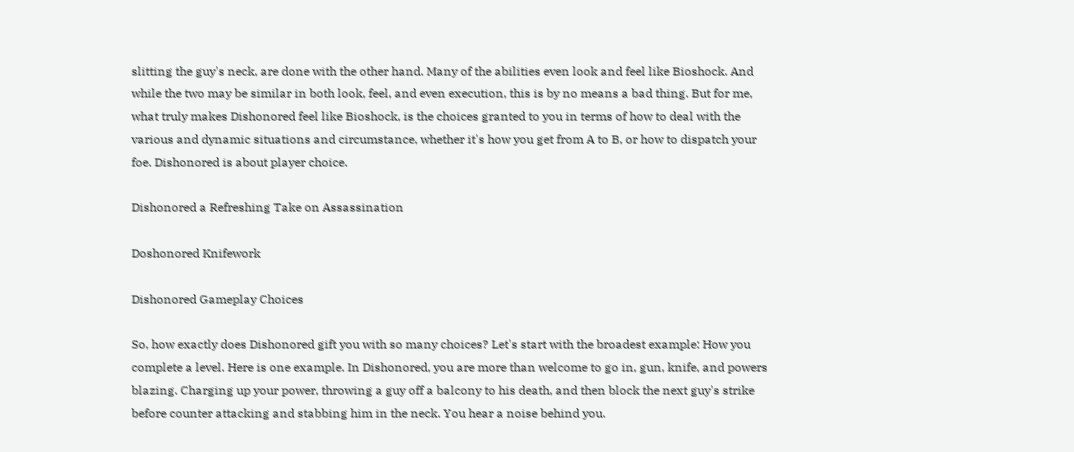slitting the guy's neck, are done with the other hand. Many of the abilities even look and feel like Bioshock. And while the two may be similar in both look, feel, and even execution, this is by no means a bad thing. But for me, what truly makes Dishonored feel like Bioshock, is the choices granted to you in terms of how to deal with the various and dynamic situations and circumstance, whether it's how you get from A to B, or how to dispatch your foe. Dishonored is about player choice.

Dishonored a Refreshing Take on Assassination

Doshonored Knifework

Dishonored Gameplay Choices

So, how exactly does Dishonored gift you with so many choices? Let's start with the broadest example: How you complete a level. Here is one example. In Dishonored, you are more than welcome to go in, gun, knife, and powers blazing. Charging up your power, throwing a guy off a balcony to his death, and then block the next guy's strike before counter attacking and stabbing him in the neck. You hear a noise behind you.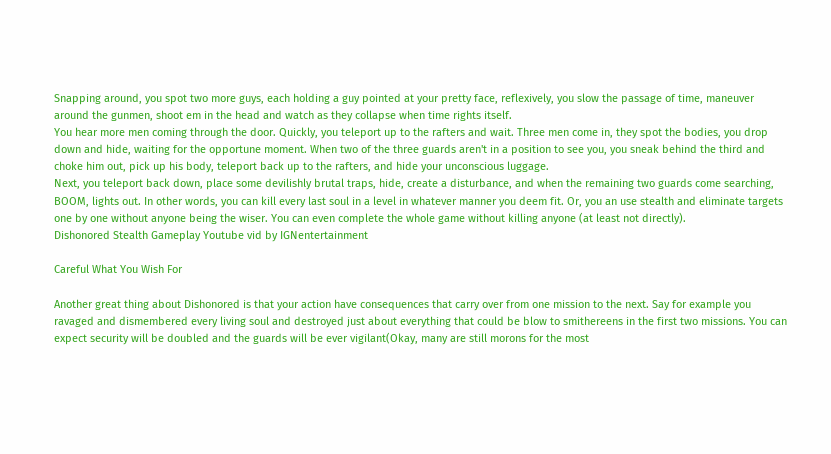Snapping around, you spot two more guys, each holding a guy pointed at your pretty face, reflexively, you slow the passage of time, maneuver around the gunmen, shoot em in the head and watch as they collapse when time rights itself.
You hear more men coming through the door. Quickly, you teleport up to the rafters and wait. Three men come in, they spot the bodies, you drop down and hide, waiting for the opportune moment. When two of the three guards aren't in a position to see you, you sneak behind the third and choke him out, pick up his body, teleport back up to the rafters, and hide your unconscious luggage.
Next, you teleport back down, place some devilishly brutal traps, hide, create a disturbance, and when the remaining two guards come searching, BOOM, lights out. In other words, you can kill every last soul in a level in whatever manner you deem fit. Or, you an use stealth and eliminate targets one by one without anyone being the wiser. You can even complete the whole game without killing anyone (at least not directly).
Dishonored Stealth Gameplay Youtube vid by IGNentertainment

Careful What You Wish For

Another great thing about Dishonored is that your action have consequences that carry over from one mission to the next. Say for example you ravaged and dismembered every living soul and destroyed just about everything that could be blow to smithereens in the first two missions. You can expect security will be doubled and the guards will be ever vigilant(Okay, many are still morons for the most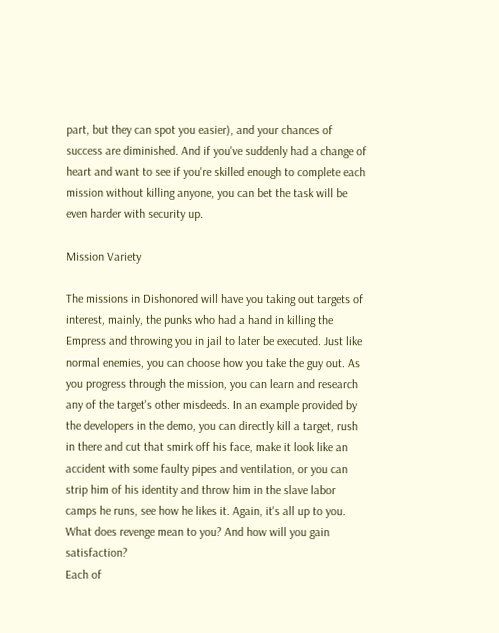part, but they can spot you easier), and your chances of success are diminished. And if you've suddenly had a change of heart and want to see if you're skilled enough to complete each mission without killing anyone, you can bet the task will be even harder with security up.

Mission Variety

The missions in Dishonored will have you taking out targets of interest, mainly, the punks who had a hand in killing the Empress and throwing you in jail to later be executed. Just like normal enemies, you can choose how you take the guy out. As you progress through the mission, you can learn and research any of the target's other misdeeds. In an example provided by the developers in the demo, you can directly kill a target, rush in there and cut that smirk off his face, make it look like an accident with some faulty pipes and ventilation, or you can strip him of his identity and throw him in the slave labor camps he runs, see how he likes it. Again, it's all up to you. What does revenge mean to you? And how will you gain satisfaction?
Each of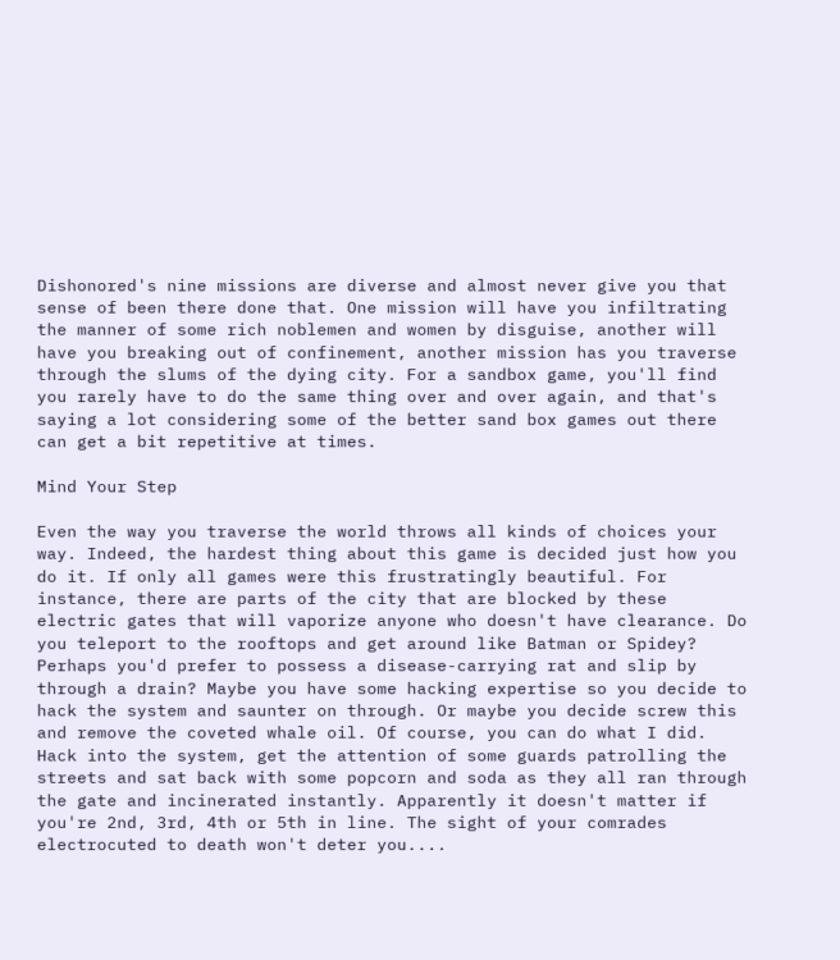Dishonored's nine missions are diverse and almost never give you that sense of been there done that. One mission will have you infiltrating the manner of some rich noblemen and women by disguise, another will have you breaking out of confinement, another mission has you traverse through the slums of the dying city. For a sandbox game, you'll find you rarely have to do the same thing over and over again, and that's saying a lot considering some of the better sand box games out there can get a bit repetitive at times.

Mind Your Step

Even the way you traverse the world throws all kinds of choices your way. Indeed, the hardest thing about this game is decided just how you do it. If only all games were this frustratingly beautiful. For instance, there are parts of the city that are blocked by these electric gates that will vaporize anyone who doesn't have clearance. Do you teleport to the rooftops and get around like Batman or Spidey? Perhaps you'd prefer to possess a disease-carrying rat and slip by through a drain? Maybe you have some hacking expertise so you decide to hack the system and saunter on through. Or maybe you decide screw this and remove the coveted whale oil. Of course, you can do what I did. Hack into the system, get the attention of some guards patrolling the streets and sat back with some popcorn and soda as they all ran through the gate and incinerated instantly. Apparently it doesn't matter if you're 2nd, 3rd, 4th or 5th in line. The sight of your comrades electrocuted to death won't deter you....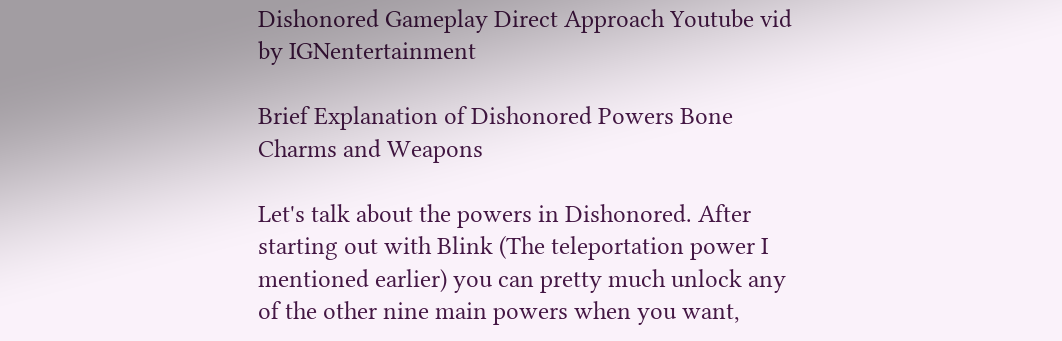Dishonored Gameplay Direct Approach Youtube vid by IGNentertainment

Brief Explanation of Dishonored Powers Bone Charms and Weapons

Let's talk about the powers in Dishonored. After starting out with Blink (The teleportation power I mentioned earlier) you can pretty much unlock any of the other nine main powers when you want,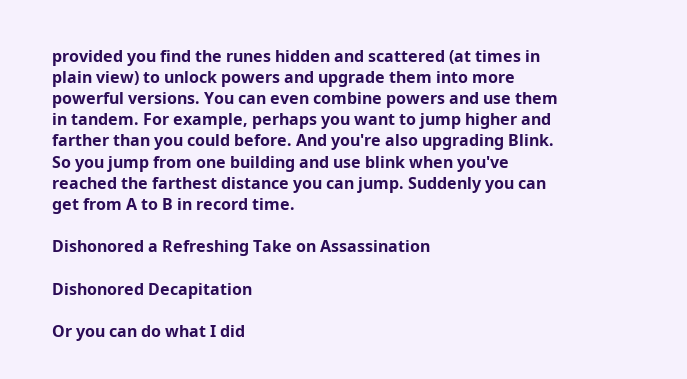provided you find the runes hidden and scattered (at times in plain view) to unlock powers and upgrade them into more powerful versions. You can even combine powers and use them in tandem. For example, perhaps you want to jump higher and farther than you could before. And you're also upgrading Blink. So you jump from one building and use blink when you've reached the farthest distance you can jump. Suddenly you can get from A to B in record time.

Dishonored a Refreshing Take on Assassination

Dishonored Decapitation

Or you can do what I did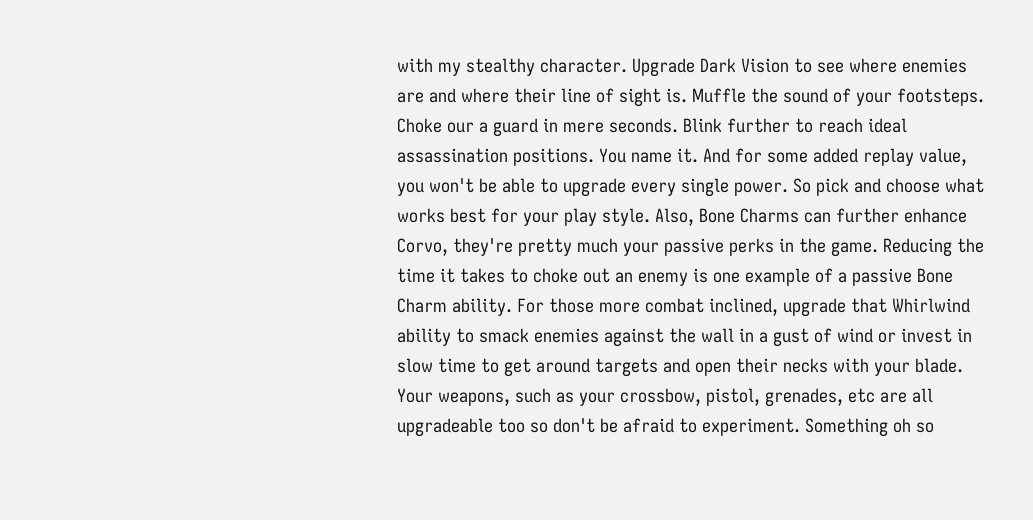with my stealthy character. Upgrade Dark Vision to see where enemies are and where their line of sight is. Muffle the sound of your footsteps. Choke our a guard in mere seconds. Blink further to reach ideal assassination positions. You name it. And for some added replay value, you won't be able to upgrade every single power. So pick and choose what works best for your play style. Also, Bone Charms can further enhance Corvo, they're pretty much your passive perks in the game. Reducing the time it takes to choke out an enemy is one example of a passive Bone Charm ability. For those more combat inclined, upgrade that Whirlwind ability to smack enemies against the wall in a gust of wind or invest in slow time to get around targets and open their necks with your blade.
Your weapons, such as your crossbow, pistol, grenades, etc are all upgradeable too so don't be afraid to experiment. Something oh so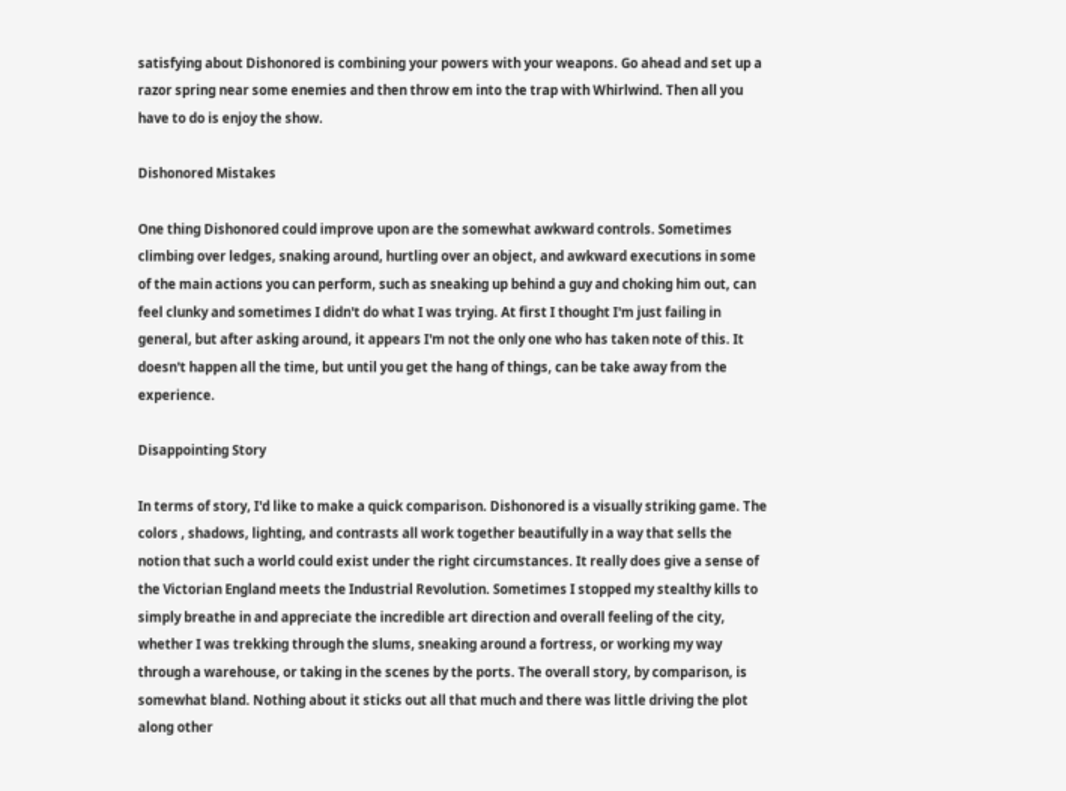satisfying about Dishonored is combining your powers with your weapons. Go ahead and set up a razor spring near some enemies and then throw em into the trap with Whirlwind. Then all you have to do is enjoy the show.

Dishonored Mistakes

One thing Dishonored could improve upon are the somewhat awkward controls. Sometimes climbing over ledges, snaking around, hurtling over an object, and awkward executions in some of the main actions you can perform, such as sneaking up behind a guy and choking him out, can feel clunky and sometimes I didn't do what I was trying. At first I thought I'm just failing in general, but after asking around, it appears I'm not the only one who has taken note of this. It doesn't happen all the time, but until you get the hang of things, can be take away from the experience.

Disappointing Story

In terms of story, I'd like to make a quick comparison. Dishonored is a visually striking game. The colors , shadows, lighting, and contrasts all work together beautifully in a way that sells the notion that such a world could exist under the right circumstances. It really does give a sense of the Victorian England meets the Industrial Revolution. Sometimes I stopped my stealthy kills to simply breathe in and appreciate the incredible art direction and overall feeling of the city, whether I was trekking through the slums, sneaking around a fortress, or working my way through a warehouse, or taking in the scenes by the ports. The overall story, by comparison, is somewhat bland. Nothing about it sticks out all that much and there was little driving the plot along other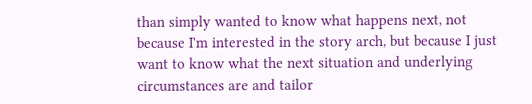than simply wanted to know what happens next, not because I'm interested in the story arch, but because I just want to know what the next situation and underlying circumstances are and tailor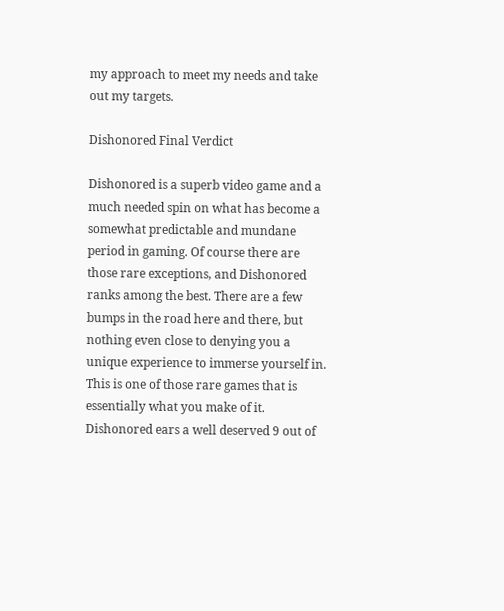my approach to meet my needs and take out my targets.

Dishonored Final Verdict

Dishonored is a superb video game and a much needed spin on what has become a somewhat predictable and mundane period in gaming. Of course there are those rare exceptions, and Dishonored ranks among the best. There are a few bumps in the road here and there, but nothing even close to denying you a unique experience to immerse yourself in. This is one of those rare games that is essentially what you make of it. Dishonored ears a well deserved 9 out of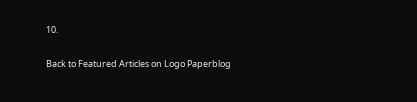10.

Back to Featured Articles on Logo Paperblog